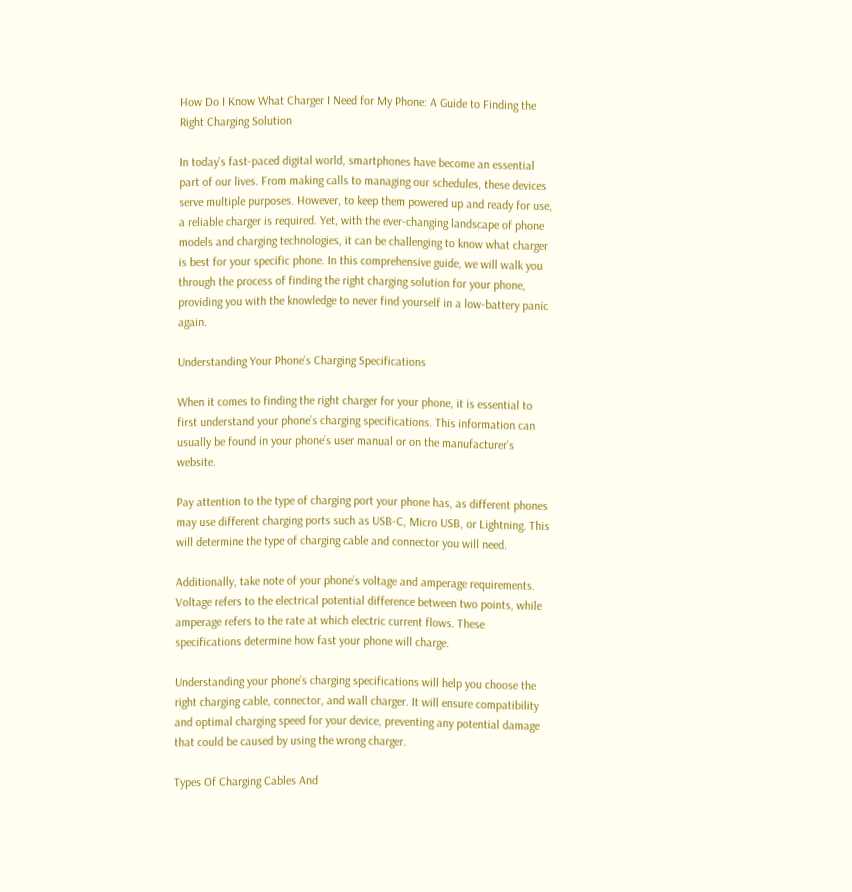How Do I Know What Charger I Need for My Phone: A Guide to Finding the Right Charging Solution

In today’s fast-paced digital world, smartphones have become an essential part of our lives. From making calls to managing our schedules, these devices serve multiple purposes. However, to keep them powered up and ready for use, a reliable charger is required. Yet, with the ever-changing landscape of phone models and charging technologies, it can be challenging to know what charger is best for your specific phone. In this comprehensive guide, we will walk you through the process of finding the right charging solution for your phone, providing you with the knowledge to never find yourself in a low-battery panic again.

Understanding Your Phone’s Charging Specifications

When it comes to finding the right charger for your phone, it is essential to first understand your phone’s charging specifications. This information can usually be found in your phone’s user manual or on the manufacturer’s website.

Pay attention to the type of charging port your phone has, as different phones may use different charging ports such as USB-C, Micro USB, or Lightning. This will determine the type of charging cable and connector you will need.

Additionally, take note of your phone’s voltage and amperage requirements. Voltage refers to the electrical potential difference between two points, while amperage refers to the rate at which electric current flows. These specifications determine how fast your phone will charge.

Understanding your phone’s charging specifications will help you choose the right charging cable, connector, and wall charger. It will ensure compatibility and optimal charging speed for your device, preventing any potential damage that could be caused by using the wrong charger.

Types Of Charging Cables And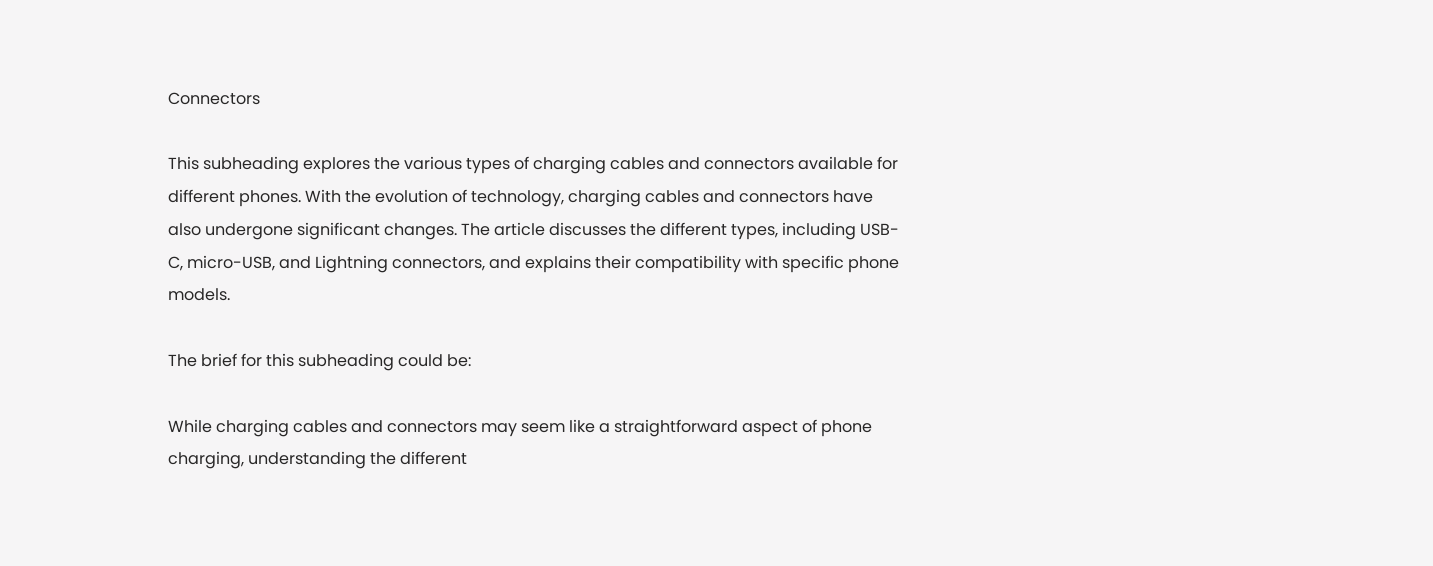Connectors

This subheading explores the various types of charging cables and connectors available for different phones. With the evolution of technology, charging cables and connectors have also undergone significant changes. The article discusses the different types, including USB-C, micro-USB, and Lightning connectors, and explains their compatibility with specific phone models.

The brief for this subheading could be:

While charging cables and connectors may seem like a straightforward aspect of phone charging, understanding the different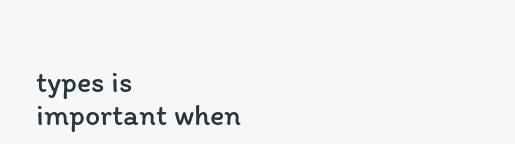types is important when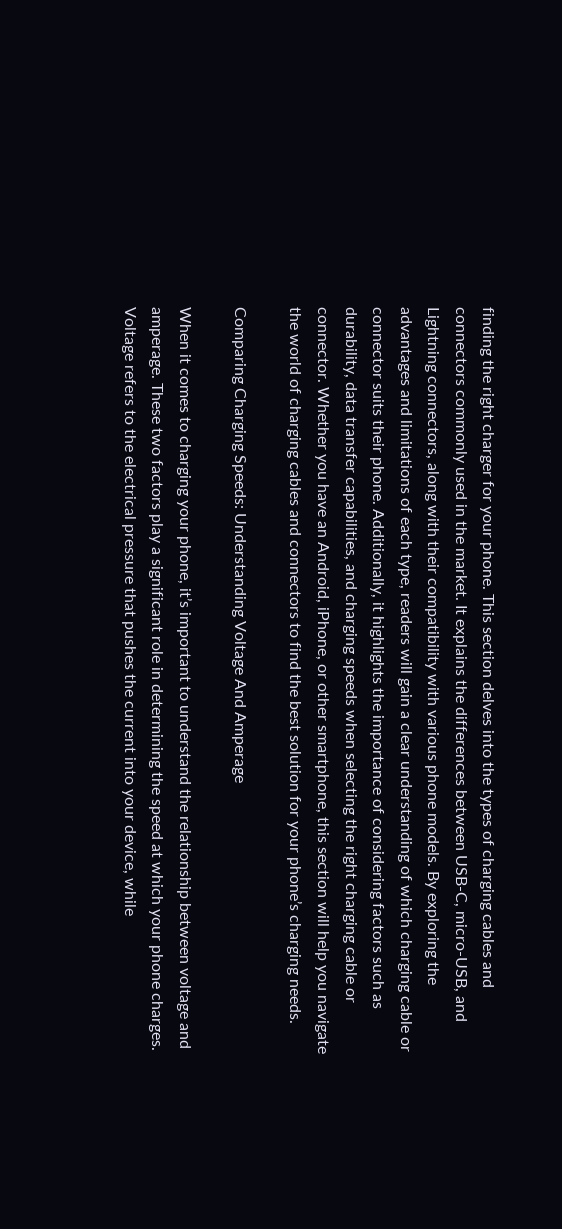finding the right charger for your phone. This section delves into the types of charging cables and connectors commonly used in the market. It explains the differences between USB-C, micro-USB, and Lightning connectors, along with their compatibility with various phone models. By exploring the advantages and limitations of each type, readers will gain a clear understanding of which charging cable or connector suits their phone. Additionally, it highlights the importance of considering factors such as durability, data transfer capabilities, and charging speeds when selecting the right charging cable or connector. Whether you have an Android, iPhone, or other smartphone, this section will help you navigate the world of charging cables and connectors to find the best solution for your phone’s charging needs.

Comparing Charging Speeds: Understanding Voltage And Amperage

When it comes to charging your phone, it’s important to understand the relationship between voltage and amperage. These two factors play a significant role in determining the speed at which your phone charges. Voltage refers to the electrical pressure that pushes the current into your device, while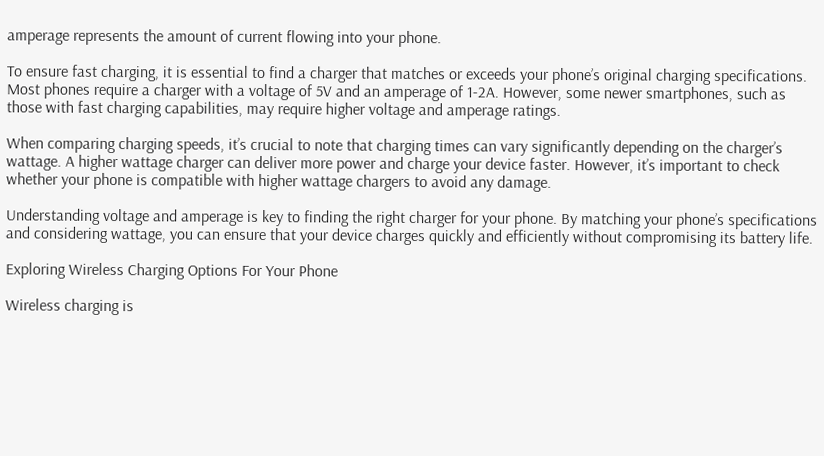amperage represents the amount of current flowing into your phone.

To ensure fast charging, it is essential to find a charger that matches or exceeds your phone’s original charging specifications. Most phones require a charger with a voltage of 5V and an amperage of 1-2A. However, some newer smartphones, such as those with fast charging capabilities, may require higher voltage and amperage ratings.

When comparing charging speeds, it’s crucial to note that charging times can vary significantly depending on the charger’s wattage. A higher wattage charger can deliver more power and charge your device faster. However, it’s important to check whether your phone is compatible with higher wattage chargers to avoid any damage.

Understanding voltage and amperage is key to finding the right charger for your phone. By matching your phone’s specifications and considering wattage, you can ensure that your device charges quickly and efficiently without compromising its battery life.

Exploring Wireless Charging Options For Your Phone

Wireless charging is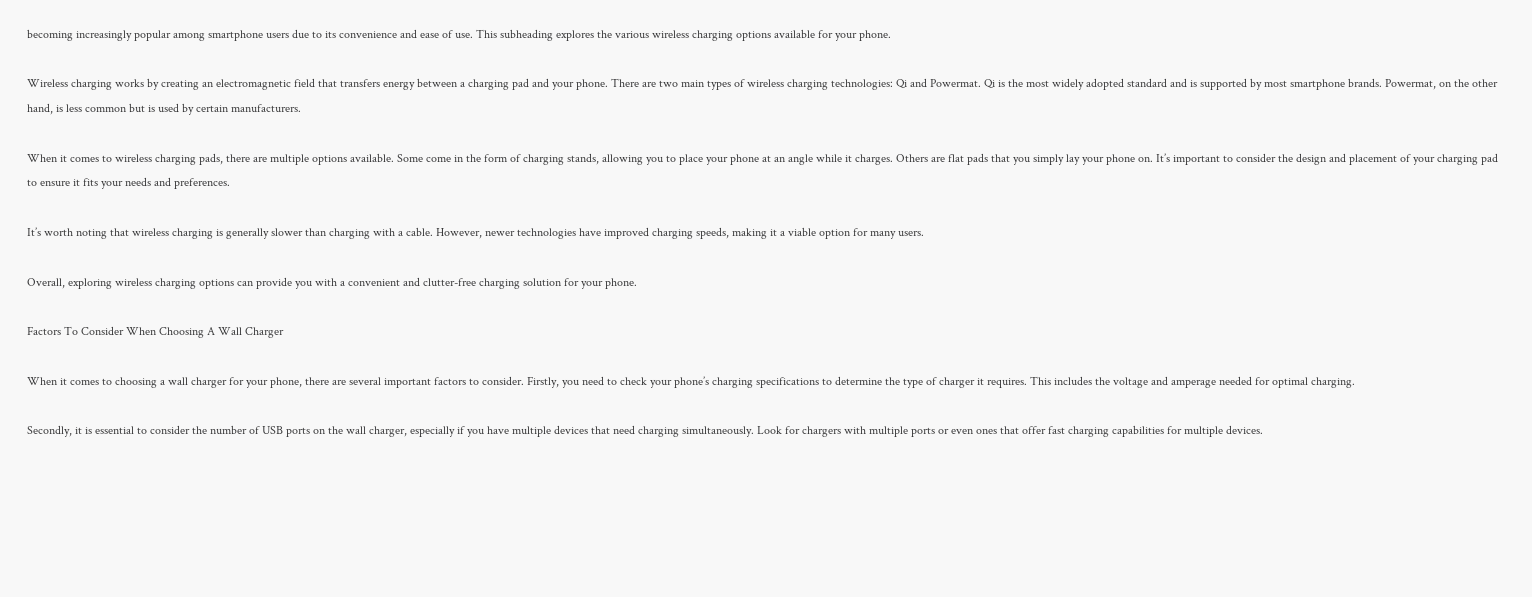becoming increasingly popular among smartphone users due to its convenience and ease of use. This subheading explores the various wireless charging options available for your phone.

Wireless charging works by creating an electromagnetic field that transfers energy between a charging pad and your phone. There are two main types of wireless charging technologies: Qi and Powermat. Qi is the most widely adopted standard and is supported by most smartphone brands. Powermat, on the other hand, is less common but is used by certain manufacturers.

When it comes to wireless charging pads, there are multiple options available. Some come in the form of charging stands, allowing you to place your phone at an angle while it charges. Others are flat pads that you simply lay your phone on. It’s important to consider the design and placement of your charging pad to ensure it fits your needs and preferences.

It’s worth noting that wireless charging is generally slower than charging with a cable. However, newer technologies have improved charging speeds, making it a viable option for many users.

Overall, exploring wireless charging options can provide you with a convenient and clutter-free charging solution for your phone.

Factors To Consider When Choosing A Wall Charger

When it comes to choosing a wall charger for your phone, there are several important factors to consider. Firstly, you need to check your phone’s charging specifications to determine the type of charger it requires. This includes the voltage and amperage needed for optimal charging.

Secondly, it is essential to consider the number of USB ports on the wall charger, especially if you have multiple devices that need charging simultaneously. Look for chargers with multiple ports or even ones that offer fast charging capabilities for multiple devices.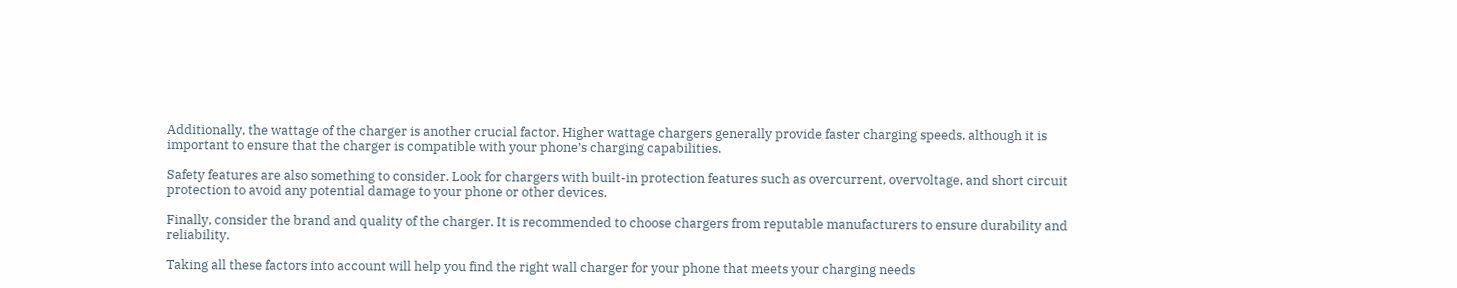Additionally, the wattage of the charger is another crucial factor. Higher wattage chargers generally provide faster charging speeds, although it is important to ensure that the charger is compatible with your phone’s charging capabilities.

Safety features are also something to consider. Look for chargers with built-in protection features such as overcurrent, overvoltage, and short circuit protection to avoid any potential damage to your phone or other devices.

Finally, consider the brand and quality of the charger. It is recommended to choose chargers from reputable manufacturers to ensure durability and reliability.

Taking all these factors into account will help you find the right wall charger for your phone that meets your charging needs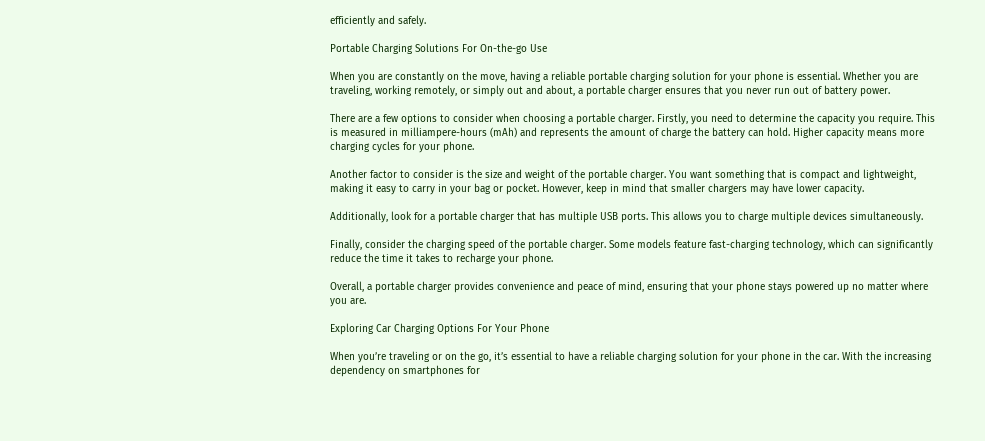efficiently and safely.

Portable Charging Solutions For On-the-go Use

When you are constantly on the move, having a reliable portable charging solution for your phone is essential. Whether you are traveling, working remotely, or simply out and about, a portable charger ensures that you never run out of battery power.

There are a few options to consider when choosing a portable charger. Firstly, you need to determine the capacity you require. This is measured in milliampere-hours (mAh) and represents the amount of charge the battery can hold. Higher capacity means more charging cycles for your phone.

Another factor to consider is the size and weight of the portable charger. You want something that is compact and lightweight, making it easy to carry in your bag or pocket. However, keep in mind that smaller chargers may have lower capacity.

Additionally, look for a portable charger that has multiple USB ports. This allows you to charge multiple devices simultaneously.

Finally, consider the charging speed of the portable charger. Some models feature fast-charging technology, which can significantly reduce the time it takes to recharge your phone.

Overall, a portable charger provides convenience and peace of mind, ensuring that your phone stays powered up no matter where you are.

Exploring Car Charging Options For Your Phone

When you’re traveling or on the go, it’s essential to have a reliable charging solution for your phone in the car. With the increasing dependency on smartphones for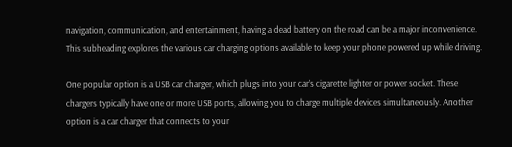navigation, communication, and entertainment, having a dead battery on the road can be a major inconvenience. This subheading explores the various car charging options available to keep your phone powered up while driving.

One popular option is a USB car charger, which plugs into your car’s cigarette lighter or power socket. These chargers typically have one or more USB ports, allowing you to charge multiple devices simultaneously. Another option is a car charger that connects to your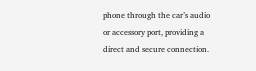phone through the car’s audio or accessory port, providing a direct and secure connection.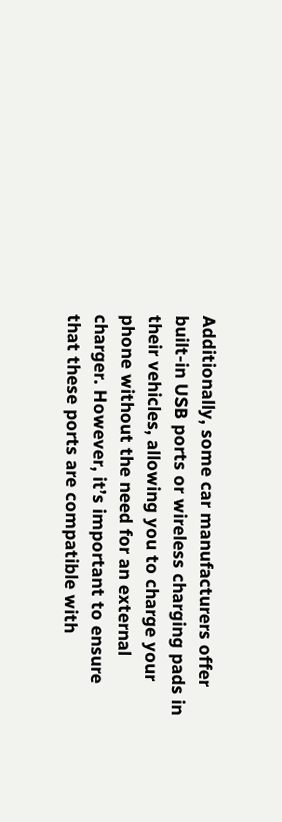Additionally, some car manufacturers offer built-in USB ports or wireless charging pads in their vehicles, allowing you to charge your phone without the need for an external charger. However, it’s important to ensure that these ports are compatible with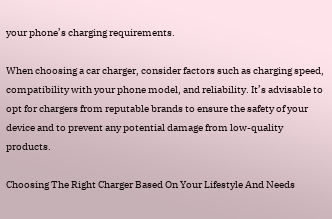your phone’s charging requirements.

When choosing a car charger, consider factors such as charging speed, compatibility with your phone model, and reliability. It’s advisable to opt for chargers from reputable brands to ensure the safety of your device and to prevent any potential damage from low-quality products.

Choosing The Right Charger Based On Your Lifestyle And Needs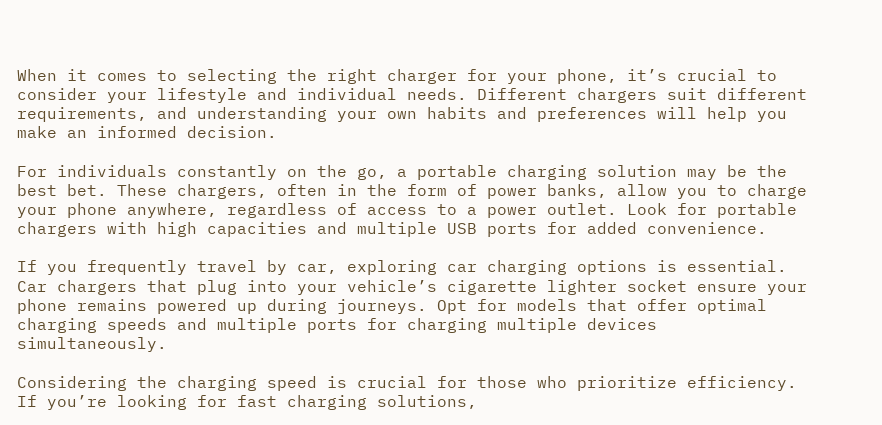When it comes to selecting the right charger for your phone, it’s crucial to consider your lifestyle and individual needs. Different chargers suit different requirements, and understanding your own habits and preferences will help you make an informed decision.

For individuals constantly on the go, a portable charging solution may be the best bet. These chargers, often in the form of power banks, allow you to charge your phone anywhere, regardless of access to a power outlet. Look for portable chargers with high capacities and multiple USB ports for added convenience.

If you frequently travel by car, exploring car charging options is essential. Car chargers that plug into your vehicle’s cigarette lighter socket ensure your phone remains powered up during journeys. Opt for models that offer optimal charging speeds and multiple ports for charging multiple devices simultaneously.

Considering the charging speed is crucial for those who prioritize efficiency. If you’re looking for fast charging solutions,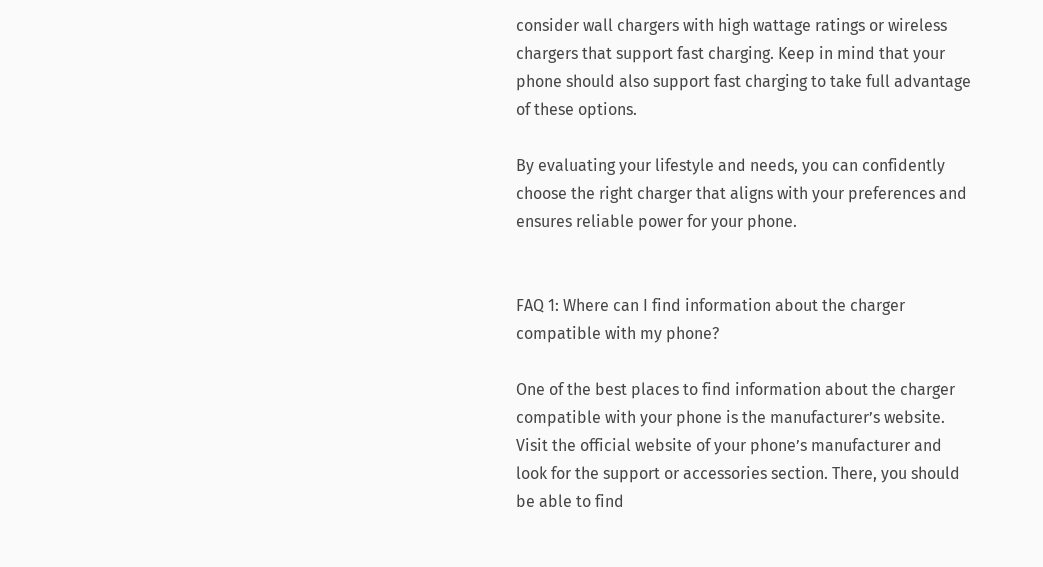consider wall chargers with high wattage ratings or wireless chargers that support fast charging. Keep in mind that your phone should also support fast charging to take full advantage of these options.

By evaluating your lifestyle and needs, you can confidently choose the right charger that aligns with your preferences and ensures reliable power for your phone.


FAQ 1: Where can I find information about the charger compatible with my phone?

One of the best places to find information about the charger compatible with your phone is the manufacturer’s website. Visit the official website of your phone’s manufacturer and look for the support or accessories section. There, you should be able to find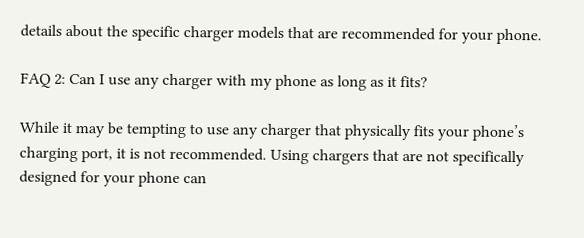details about the specific charger models that are recommended for your phone.

FAQ 2: Can I use any charger with my phone as long as it fits?

While it may be tempting to use any charger that physically fits your phone’s charging port, it is not recommended. Using chargers that are not specifically designed for your phone can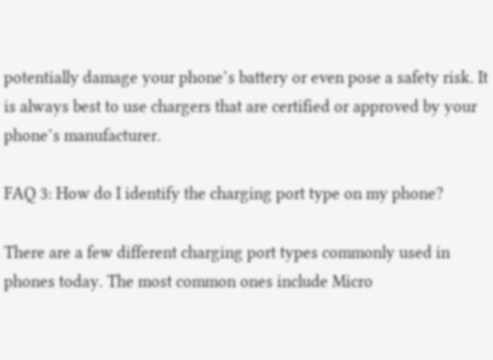potentially damage your phone’s battery or even pose a safety risk. It is always best to use chargers that are certified or approved by your phone’s manufacturer.

FAQ 3: How do I identify the charging port type on my phone?

There are a few different charging port types commonly used in phones today. The most common ones include Micro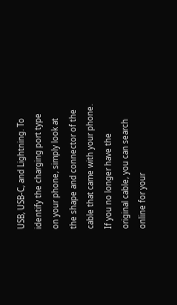USB, USB-C, and Lightning. To identify the charging port type on your phone, simply look at the shape and connector of the cable that came with your phone. If you no longer have the original cable, you can search online for your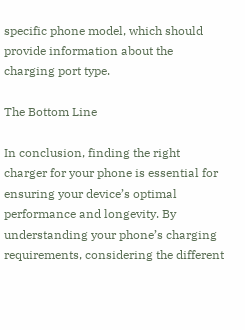specific phone model, which should provide information about the charging port type.

The Bottom Line

In conclusion, finding the right charger for your phone is essential for ensuring your device’s optimal performance and longevity. By understanding your phone’s charging requirements, considering the different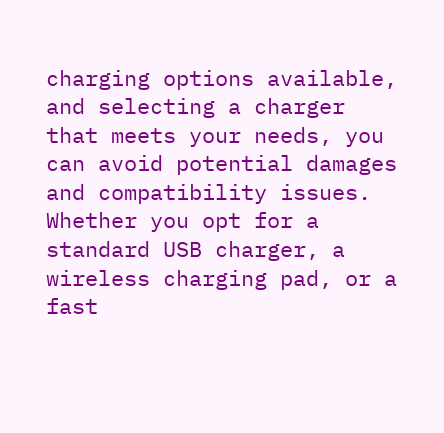charging options available, and selecting a charger that meets your needs, you can avoid potential damages and compatibility issues. Whether you opt for a standard USB charger, a wireless charging pad, or a fast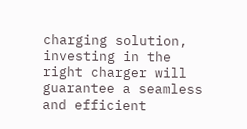charging solution, investing in the right charger will guarantee a seamless and efficient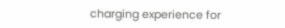charging experience for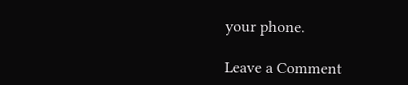your phone.

Leave a Comment